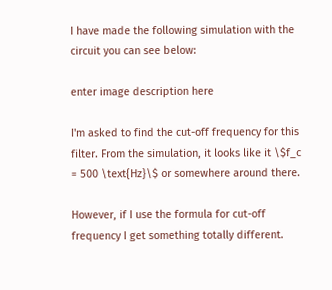I have made the following simulation with the circuit you can see below:

enter image description here

I'm asked to find the cut-off frequency for this filter. From the simulation, it looks like it \$f_c = 500 \text{Hz}\$ or somewhere around there.

However, if I use the formula for cut-off frequency I get something totally different.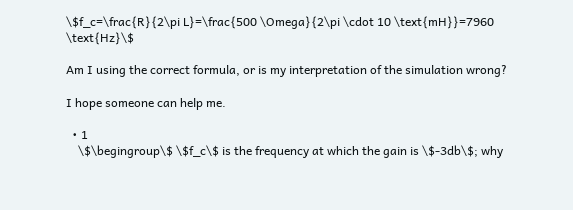\$f_c=\frac{R}{2\pi L}=\frac{500 \Omega}{2\pi \cdot 10 \text{mH}}=7960 \text{Hz}\$

Am I using the correct formula, or is my interpretation of the simulation wrong?

I hope someone can help me.

  • 1
    \$\begingroup\$ \$f_c\$ is the frequency at which the gain is \$-3db\$; why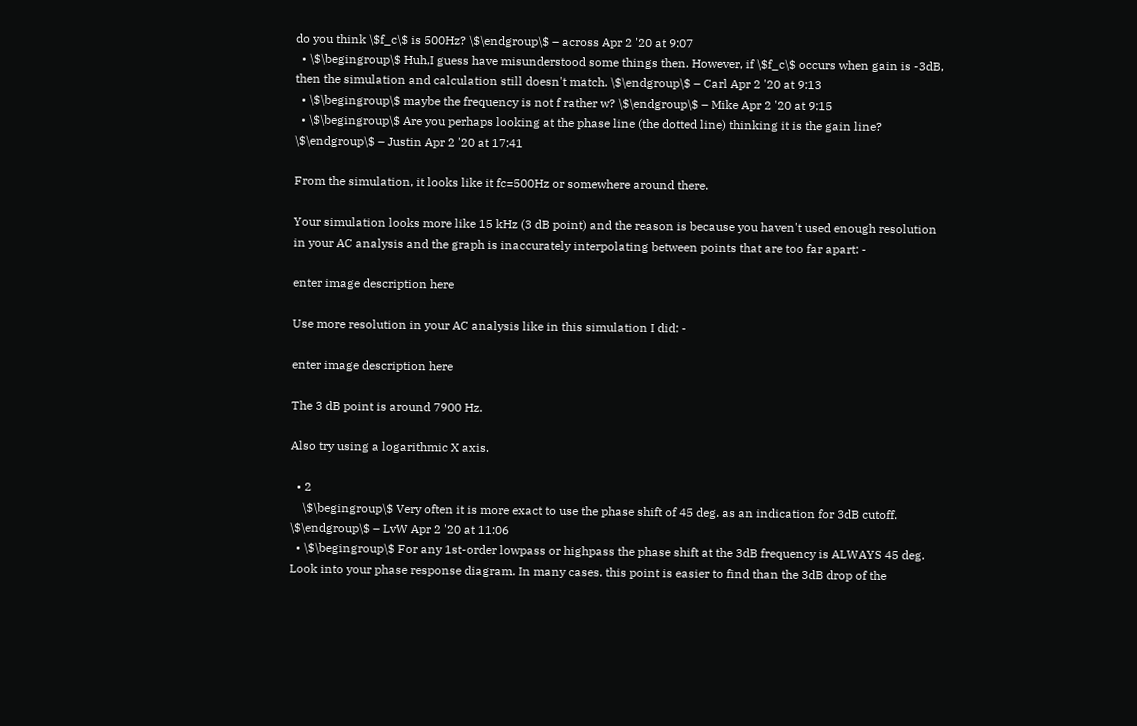do you think \$f_c\$ is 500Hz? \$\endgroup\$ – across Apr 2 '20 at 9:07
  • \$\begingroup\$ Huh,I guess have misunderstood some things then. However, if \$f_c\$ occurs when gain is -3dB, then the simulation and calculation still doesn't match. \$\endgroup\$ – Carl Apr 2 '20 at 9:13
  • \$\begingroup\$ maybe the frequency is not f rather w? \$\endgroup\$ – Mike Apr 2 '20 at 9:15
  • \$\begingroup\$ Are you perhaps looking at the phase line (the dotted line) thinking it is the gain line? \$\endgroup\$ – Justin Apr 2 '20 at 17:41

From the simulation, it looks like it fc=500Hz or somewhere around there.

Your simulation looks more like 15 kHz (3 dB point) and the reason is because you haven't used enough resolution in your AC analysis and the graph is inaccurately interpolating between points that are too far apart: -

enter image description here

Use more resolution in your AC analysis like in this simulation I did: -

enter image description here

The 3 dB point is around 7900 Hz.

Also try using a logarithmic X axis.

  • 2
    \$\begingroup\$ Very often it is more exact to use the phase shift of 45 deg. as an indication for 3dB cutoff. \$\endgroup\$ – LvW Apr 2 '20 at 11:06
  • \$\begingroup\$ For any 1st-order lowpass or highpass the phase shift at the 3dB frequency is ALWAYS 45 deg. Look into your phase response diagram. In many cases. this point is easier to find than the 3dB drop of the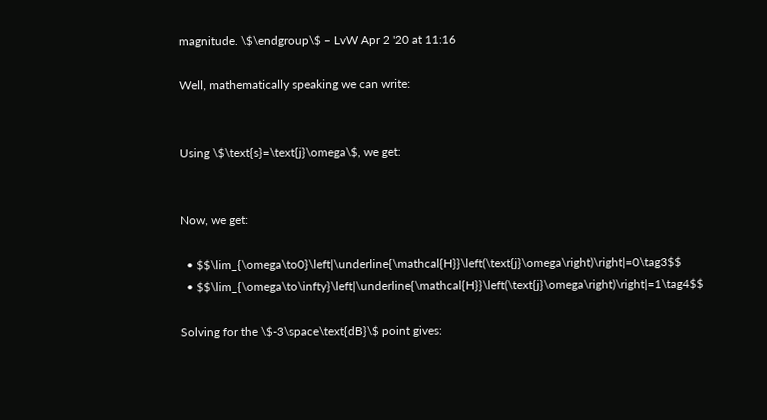magnitude. \$\endgroup\$ – LvW Apr 2 '20 at 11:16

Well, mathematically speaking we can write:


Using \$\text{s}=\text{j}\omega\$, we get:


Now, we get:

  • $$\lim_{\omega\to0}\left|\underline{\mathcal{H}}\left(\text{j}\omega\right)\right|=0\tag3$$
  • $$\lim_{\omega\to\infty}\left|\underline{\mathcal{H}}\left(\text{j}\omega\right)\right|=1\tag4$$

Solving for the \$-3\space\text{dB}\$ point gives: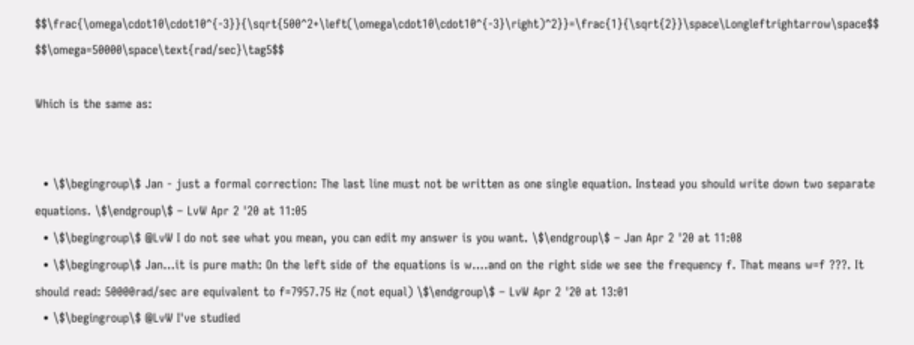$$\frac{\omega\cdot10\cdot10^{-3}}{\sqrt{500^2+\left(\omega\cdot10\cdot10^{-3}\right)^2}}=\frac{1}{\sqrt{2}}\space\Longleftrightarrow\space$$ $$\omega=50000\space\text{rad/sec}\tag5$$

Which is the same as:


  • \$\begingroup\$ Jan - just a formal correction: The last line must not be written as one single equation. Instead you should write down two separate equations. \$\endgroup\$ – LvW Apr 2 '20 at 11:05
  • \$\begingroup\$ @LvW I do not see what you mean, you can edit my answer is you want. \$\endgroup\$ – Jan Apr 2 '20 at 11:08
  • \$\begingroup\$ Jan...it is pure math: On the left side of the equations is w....and on the right side we see the frequency f. That means w=f ???. It should read: 50000rad/sec are equivalent to f=7957.75 Hz (not equal) \$\endgroup\$ – LvW Apr 2 '20 at 13:01
  • \$\begingroup\$ @LvW I've studied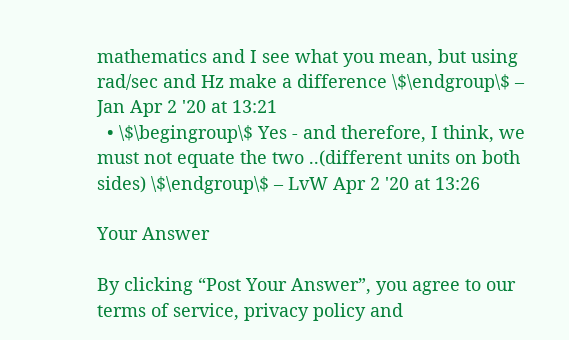mathematics and I see what you mean, but using rad/sec and Hz make a difference \$\endgroup\$ – Jan Apr 2 '20 at 13:21
  • \$\begingroup\$ Yes - and therefore, I think, we must not equate the two ..(different units on both sides) \$\endgroup\$ – LvW Apr 2 '20 at 13:26

Your Answer

By clicking “Post Your Answer”, you agree to our terms of service, privacy policy and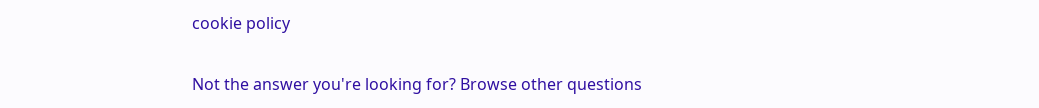cookie policy

Not the answer you're looking for? Browse other questions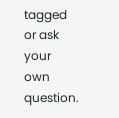tagged or ask your own question.